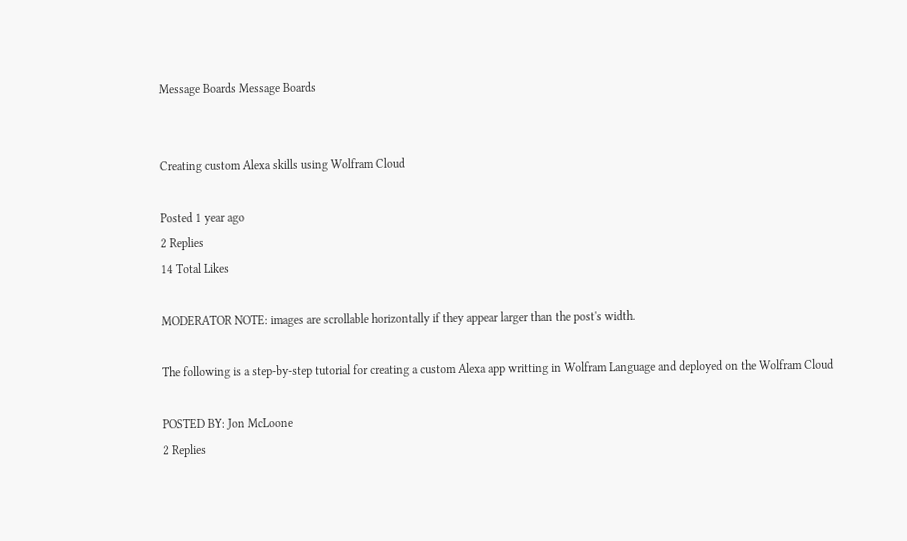Message Boards Message Boards


Creating custom Alexa skills using Wolfram Cloud

Posted 1 year ago
2 Replies
14 Total Likes

MODERATOR NOTE: images are scrollable horizontally if they appear larger than the post's width.

The following is a step-by-step tutorial for creating a custom Alexa app writting in Wolfram Language and deployed on the Wolfram Cloud

POSTED BY: Jon McLoone
2 Replies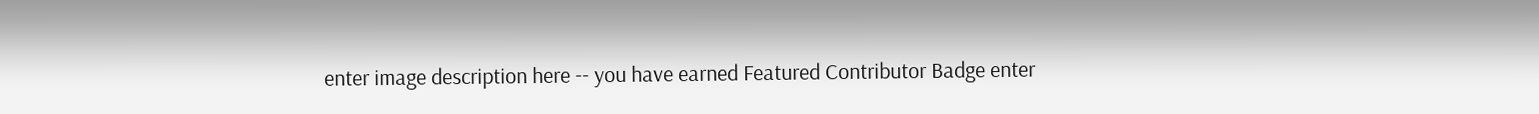enter image description here -- you have earned Featured Contributor Badge enter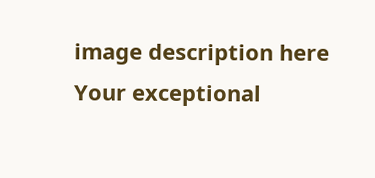image description here Your exceptional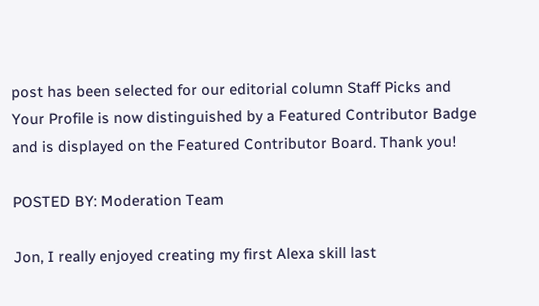post has been selected for our editorial column Staff Picks and Your Profile is now distinguished by a Featured Contributor Badge and is displayed on the Featured Contributor Board. Thank you!

POSTED BY: Moderation Team

Jon, I really enjoyed creating my first Alexa skill last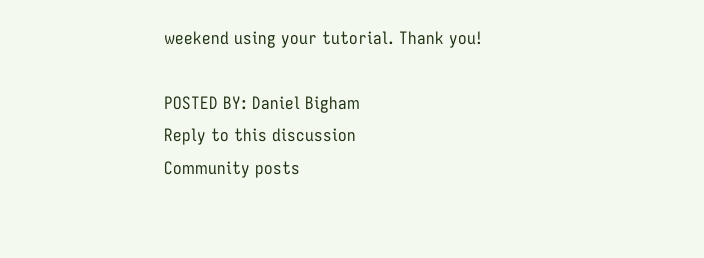weekend using your tutorial. Thank you!

POSTED BY: Daniel Bigham
Reply to this discussion
Community posts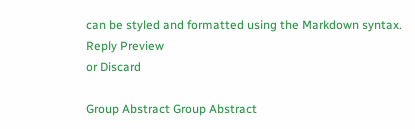can be styled and formatted using the Markdown syntax.
Reply Preview
or Discard

Group Abstract Group Abstract